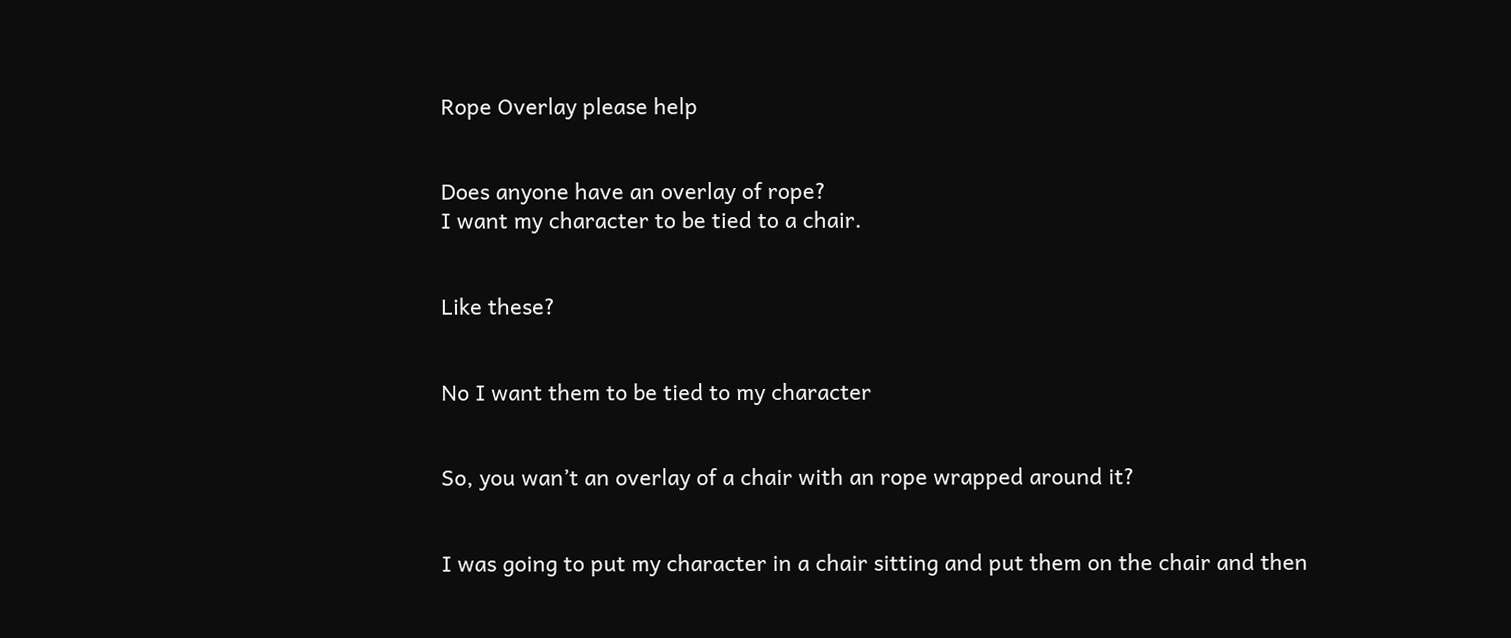Rope Overlay please help


Does anyone have an overlay of rope?
I want my character to be tied to a chair.


Like these?


No I want them to be tied to my character


So, you wan’t an overlay of a chair with an rope wrapped around it?


I was going to put my character in a chair sitting and put them on the chair and then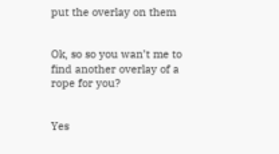put the overlay on them


Ok, so so you wan’t me to find another overlay of a rope for you?


Yes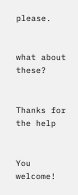please.


what about these?


Thanks for the help


You welcome!